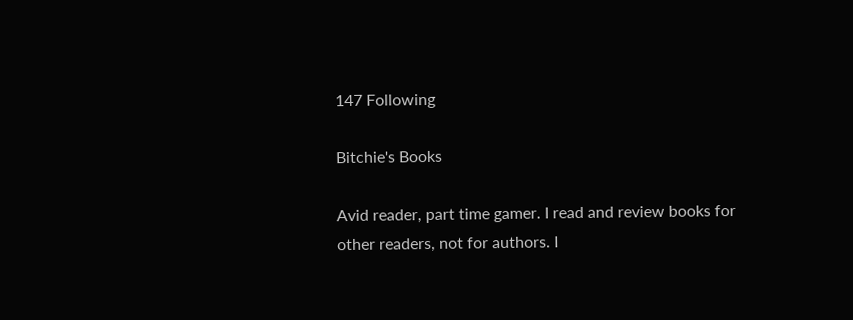147 Following

Bitchie's Books

Avid reader, part time gamer. I read and review books for other readers, not for authors. I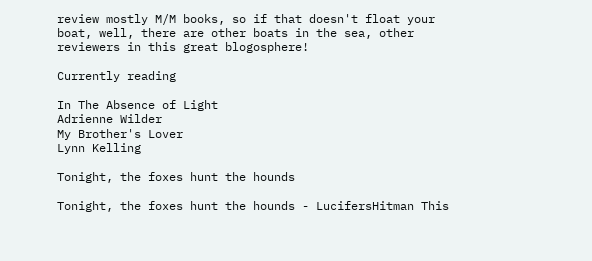review mostly M/M books, so if that doesn't float your boat, well, there are other boats in the sea, other reviewers in this great blogosphere!

Currently reading

In The Absence of Light
Adrienne Wilder
My Brother's Lover
Lynn Kelling

Tonight, the foxes hunt the hounds

Tonight, the foxes hunt the hounds - LucifersHitman This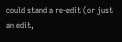could stand a re-edit (or just an edit,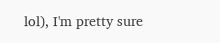lol), I'm pretty sure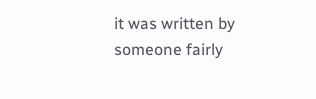it was written by someone fairly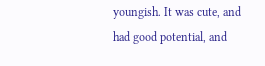youngish. It was cute, and had good potential, and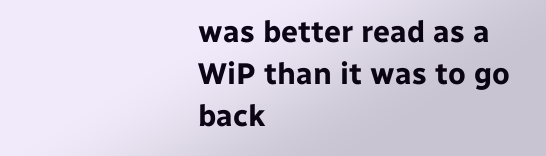was better read as a WiP than it was to go back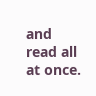and read all at once.